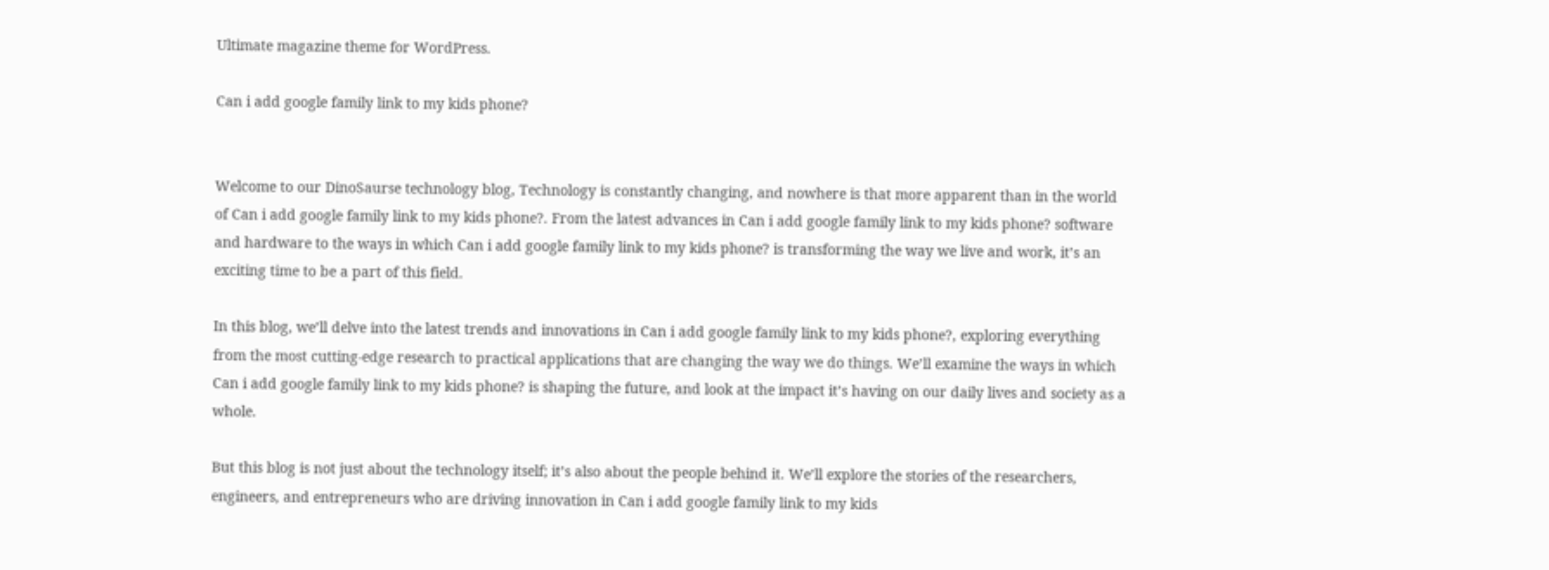Ultimate magazine theme for WordPress.

Can i add google family link to my kids phone?


Welcome to our DinoSaurse technology blog, Technology is constantly changing, and nowhere is that more apparent than in the world of Can i add google family link to my kids phone?. From the latest advances in Can i add google family link to my kids phone? software and hardware to the ways in which Can i add google family link to my kids phone? is transforming the way we live and work, it’s an exciting time to be a part of this field.

In this blog, we’ll delve into the latest trends and innovations in Can i add google family link to my kids phone?, exploring everything from the most cutting-edge research to practical applications that are changing the way we do things. We’ll examine the ways in which Can i add google family link to my kids phone? is shaping the future, and look at the impact it’s having on our daily lives and society as a whole.

But this blog is not just about the technology itself; it’s also about the people behind it. We’ll explore the stories of the researchers, engineers, and entrepreneurs who are driving innovation in Can i add google family link to my kids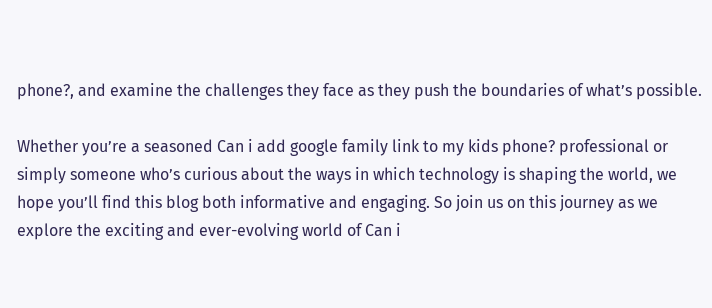phone?, and examine the challenges they face as they push the boundaries of what’s possible.

Whether you’re a seasoned Can i add google family link to my kids phone? professional or simply someone who’s curious about the ways in which technology is shaping the world, we hope you’ll find this blog both informative and engaging. So join us on this journey as we explore the exciting and ever-evolving world of Can i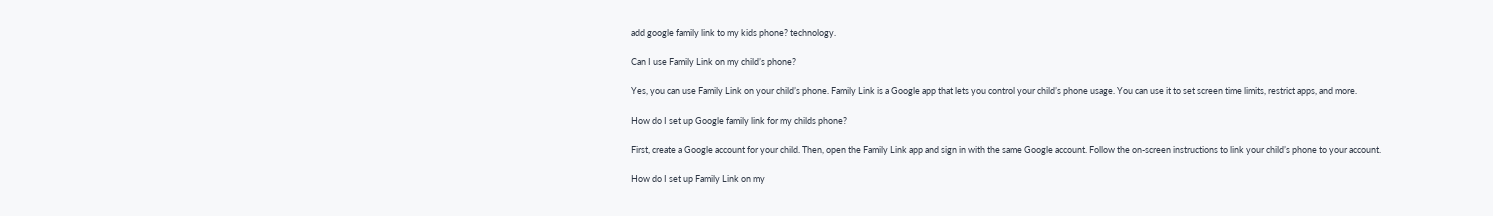add google family link to my kids phone? technology.

Can I use Family Link on my child’s phone?

Yes, you can use Family Link on your child’s phone. Family Link is a Google app that lets you control your child’s phone usage. You can use it to set screen time limits, restrict apps, and more.

How do I set up Google family link for my childs phone?

First, create a Google account for your child. Then, open the Family Link app and sign in with the same Google account. Follow the on-screen instructions to link your child’s phone to your account.

How do I set up Family Link on my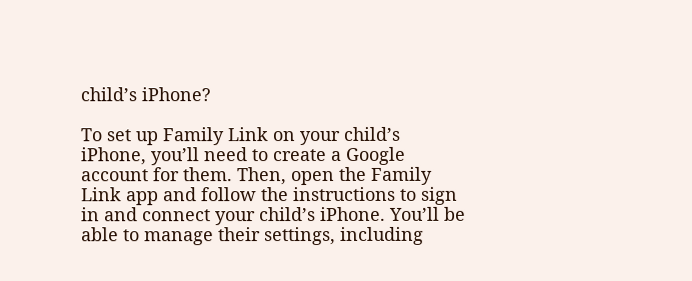child’s iPhone?

To set up Family Link on your child’s iPhone, you’ll need to create a Google account for them. Then, open the Family Link app and follow the instructions to sign in and connect your child’s iPhone. You’ll be able to manage their settings, including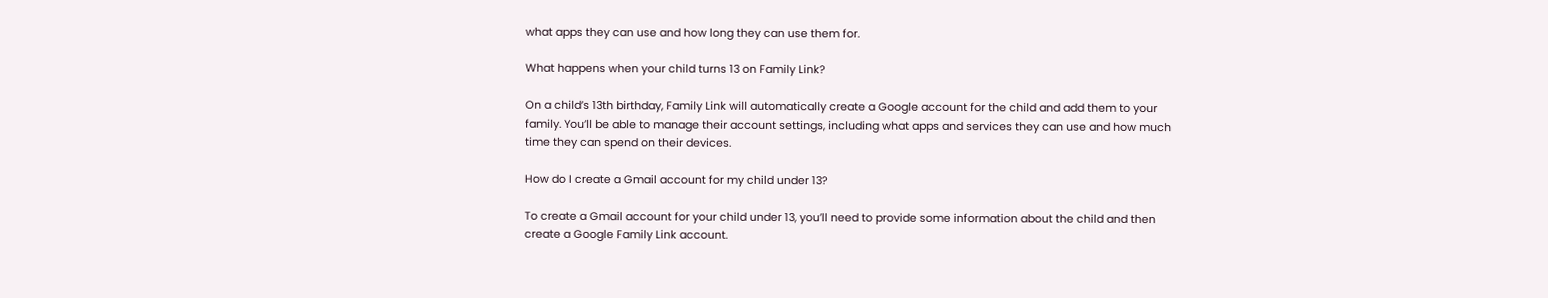what apps they can use and how long they can use them for.

What happens when your child turns 13 on Family Link?

On a child’s 13th birthday, Family Link will automatically create a Google account for the child and add them to your family. You’ll be able to manage their account settings, including what apps and services they can use and how much time they can spend on their devices.

How do I create a Gmail account for my child under 13?

To create a Gmail account for your child under 13, you’ll need to provide some information about the child and then create a Google Family Link account.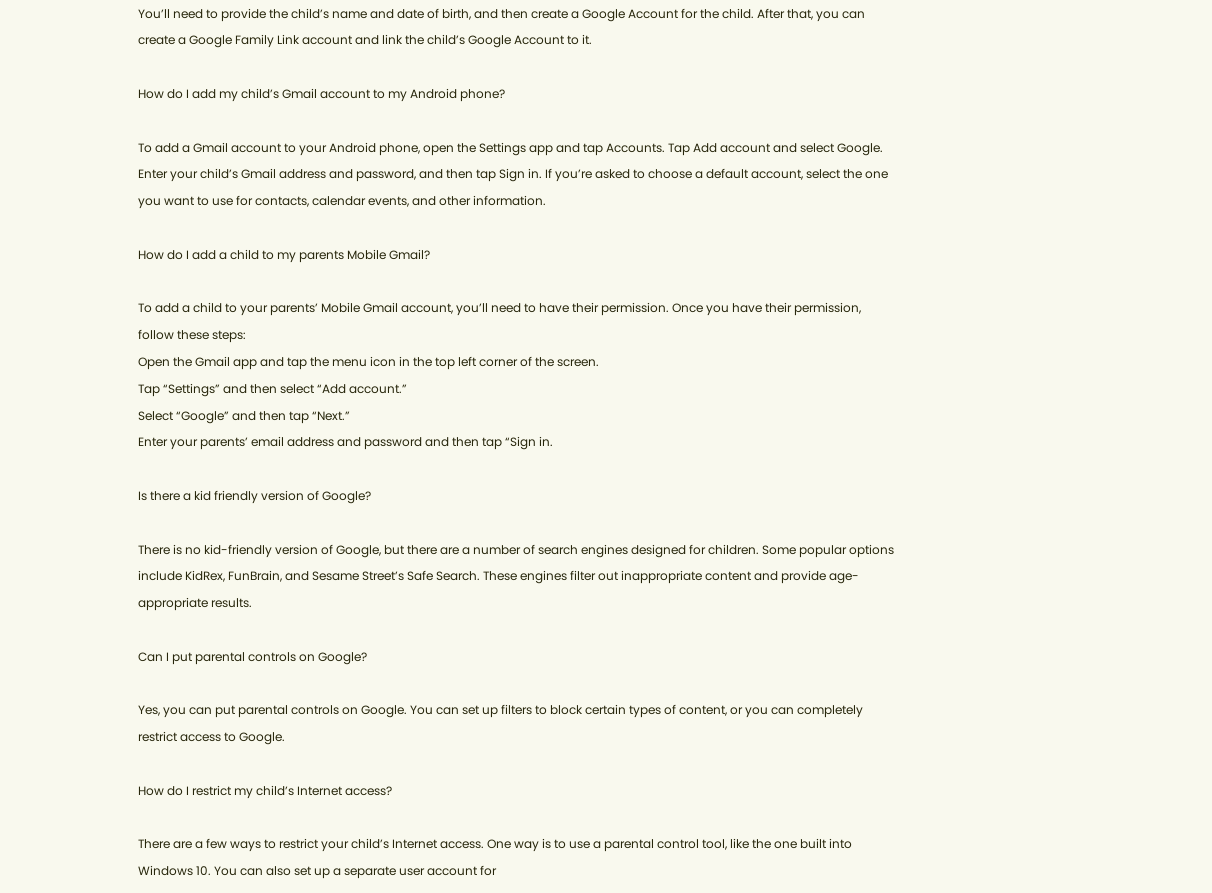You’ll need to provide the child’s name and date of birth, and then create a Google Account for the child. After that, you can create a Google Family Link account and link the child’s Google Account to it.

How do I add my child’s Gmail account to my Android phone?

To add a Gmail account to your Android phone, open the Settings app and tap Accounts. Tap Add account and select Google. Enter your child’s Gmail address and password, and then tap Sign in. If you’re asked to choose a default account, select the one you want to use for contacts, calendar events, and other information.

How do I add a child to my parents Mobile Gmail?

To add a child to your parents’ Mobile Gmail account, you’ll need to have their permission. Once you have their permission, follow these steps:
Open the Gmail app and tap the menu icon in the top left corner of the screen.
Tap “Settings” and then select “Add account.”
Select “Google” and then tap “Next.”
Enter your parents’ email address and password and then tap “Sign in.

Is there a kid friendly version of Google?

There is no kid-friendly version of Google, but there are a number of search engines designed for children. Some popular options include KidRex, FunBrain, and Sesame Street’s Safe Search. These engines filter out inappropriate content and provide age-appropriate results.

Can I put parental controls on Google?

Yes, you can put parental controls on Google. You can set up filters to block certain types of content, or you can completely restrict access to Google.

How do I restrict my child’s Internet access?

There are a few ways to restrict your child’s Internet access. One way is to use a parental control tool, like the one built into Windows 10. You can also set up a separate user account for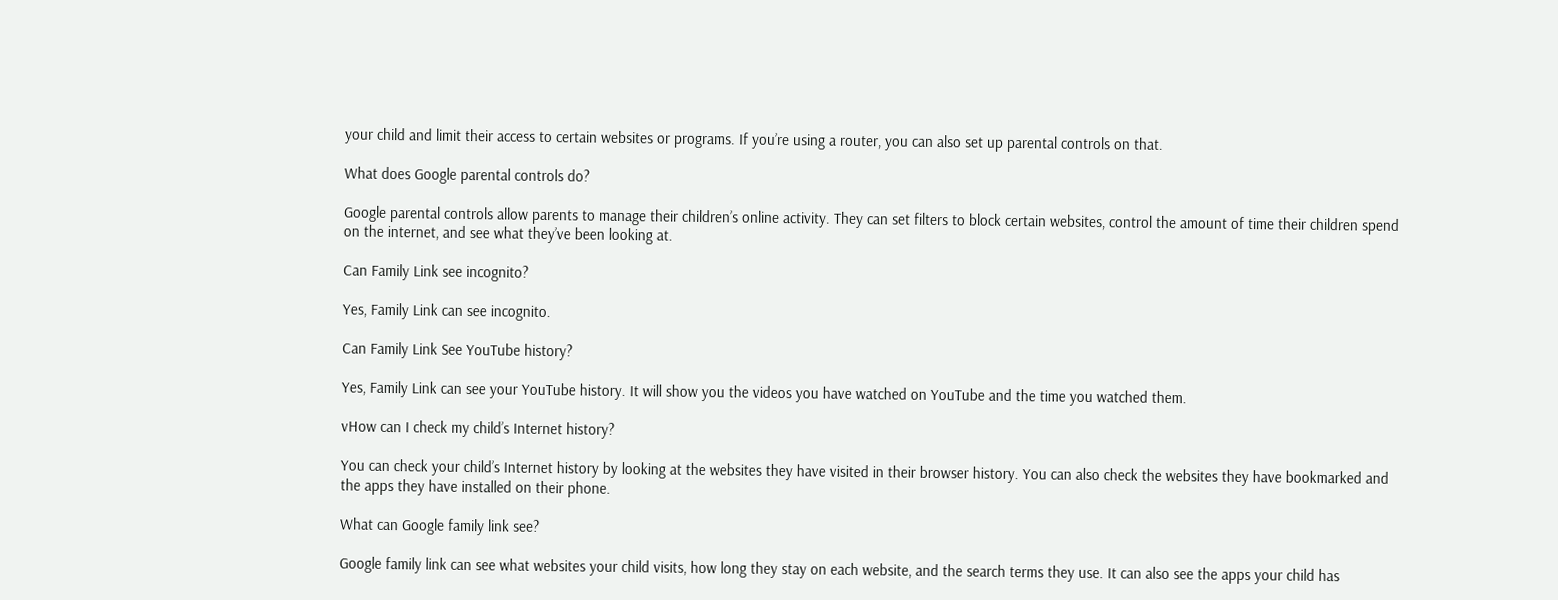your child and limit their access to certain websites or programs. If you’re using a router, you can also set up parental controls on that.

What does Google parental controls do?

Google parental controls allow parents to manage their children’s online activity. They can set filters to block certain websites, control the amount of time their children spend on the internet, and see what they’ve been looking at.

Can Family Link see incognito?

Yes, Family Link can see incognito.

Can Family Link See YouTube history?

Yes, Family Link can see your YouTube history. It will show you the videos you have watched on YouTube and the time you watched them.

vHow can I check my child’s Internet history?

You can check your child’s Internet history by looking at the websites they have visited in their browser history. You can also check the websites they have bookmarked and the apps they have installed on their phone.

What can Google family link see?

Google family link can see what websites your child visits, how long they stay on each website, and the search terms they use. It can also see the apps your child has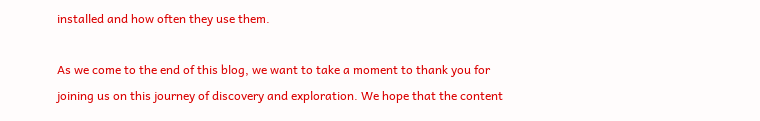installed and how often they use them.

As we come to the end of this blog, we want to take a moment to thank you for joining us on this journey of discovery and exploration. We hope that the content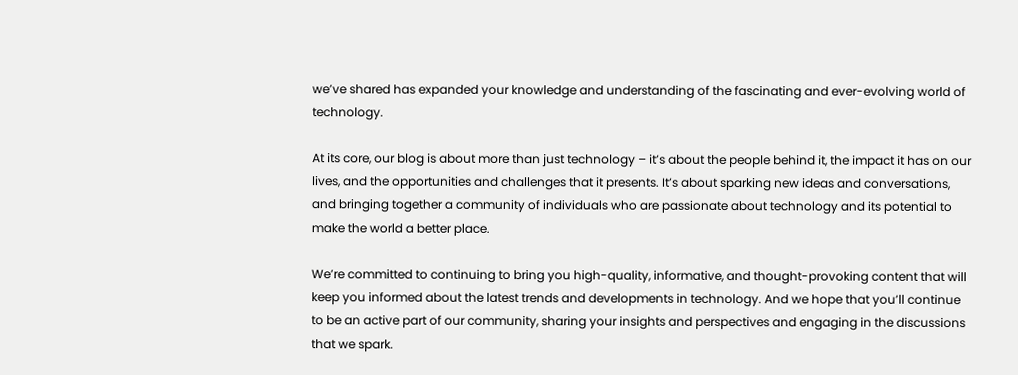we’ve shared has expanded your knowledge and understanding of the fascinating and ever-evolving world of technology.

At its core, our blog is about more than just technology – it’s about the people behind it, the impact it has on our lives, and the opportunities and challenges that it presents. It’s about sparking new ideas and conversations, and bringing together a community of individuals who are passionate about technology and its potential to make the world a better place.

We’re committed to continuing to bring you high-quality, informative, and thought-provoking content that will keep you informed about the latest trends and developments in technology. And we hope that you’ll continue to be an active part of our community, sharing your insights and perspectives and engaging in the discussions that we spark.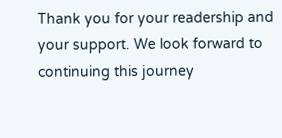Thank you for your readership and your support. We look forward to continuing this journey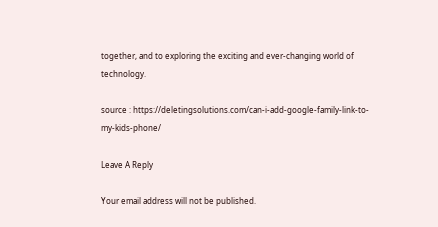together, and to exploring the exciting and ever-changing world of technology.

source : https://deletingsolutions.com/can-i-add-google-family-link-to-my-kids-phone/

Leave A Reply

Your email address will not be published.